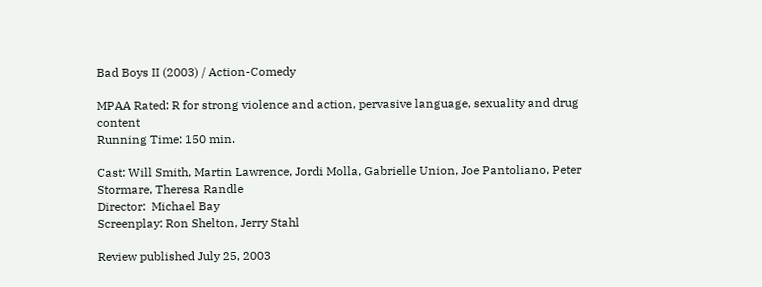Bad Boys II (2003) / Action-Comedy

MPAA Rated: R for strong violence and action, pervasive language, sexuality and drug content
Running Time: 150 min.

Cast: Will Smith, Martin Lawrence, Jordi Molla, Gabrielle Union, Joe Pantoliano, Peter Stormare, Theresa Randle
Director:  Michael Bay
Screenplay: Ron Shelton, Jerry Stahl

Review published July 25, 2003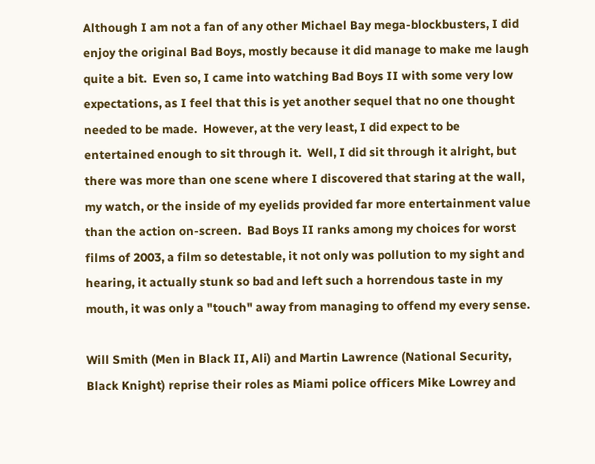Although I am not a fan of any other Michael Bay mega-blockbusters, I did enjoy the original Bad Boys, mostly because it did manage to make me laugh quite a bit.  Even so, I came into watching Bad Boys II with some very low expectations, as I feel that this is yet another sequel that no one thought needed to be made.  However, at the very least, I did expect to be entertained enough to sit through it.  Well, I did sit through it alright, but there was more than one scene where I discovered that staring at the wall, my watch, or the inside of my eyelids provided far more entertainment value than the action on-screen.  Bad Boys II ranks among my choices for worst films of 2003, a film so detestable, it not only was pollution to my sight and hearing, it actually stunk so bad and left such a horrendous taste in my mouth, it was only a "touch" away from managing to offend my every sense.

Will Smith (Men in Black II, Ali) and Martin Lawrence (National Security, Black Knight) reprise their roles as Miami police officers Mike Lowrey and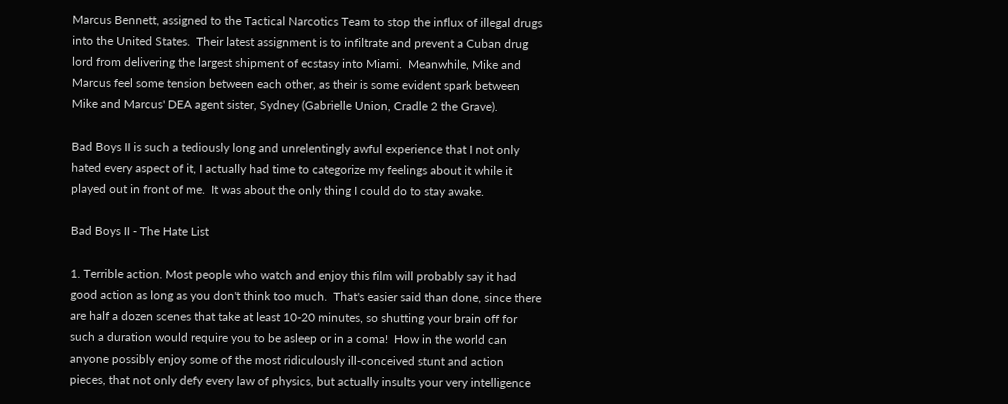Marcus Bennett, assigned to the Tactical Narcotics Team to stop the influx of illegal drugs into the United States.  Their latest assignment is to infiltrate and prevent a Cuban drug lord from delivering the largest shipment of ecstasy into Miami.  Meanwhile, Mike and Marcus feel some tension between each other, as their is some evident spark between Mike and Marcus' DEA agent sister, Sydney (Gabrielle Union, Cradle 2 the Grave).

Bad Boys II is such a tediously long and unrelentingly awful experience that I not only hated every aspect of it, I actually had time to categorize my feelings about it while it played out in front of me.  It was about the only thing I could do to stay awake.

Bad Boys II - The Hate List

1. Terrible action. Most people who watch and enjoy this film will probably say it had good action as long as you don't think too much.  That's easier said than done, since there are half a dozen scenes that take at least 10-20 minutes, so shutting your brain off for such a duration would require you to be asleep or in a coma!  How in the world can anyone possibly enjoy some of the most ridiculously ill-conceived stunt and action pieces, that not only defy every law of physics, but actually insults your very intelligence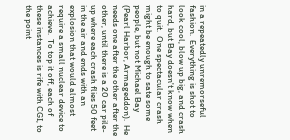in a repeatedly unremorseful fashion.  Everything is shot to look cool, blow up big, and crash hard, but Bay doesn't know when to quit.  One spectacular crash might be enough to sate some people, but not Michael Bay (Pearl Harbor, Armageddon).  He needs one after the other after the other, until there is a 20 car pile-up where each crash flies 50 feet in the air and ends with an explosion that would almost require a small nuclear device to achieve.  To top it off, each of these instances is rife with CGI, to the point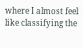where I almost feel like classifying the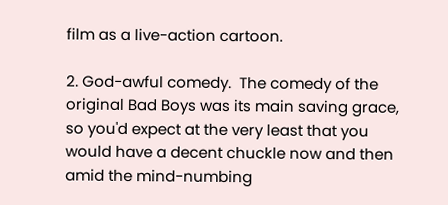film as a live-action cartoon.

2. God-awful comedy.  The comedy of the original Bad Boys was its main saving grace, so you'd expect at the very least that you would have a decent chuckle now and then amid the mind-numbing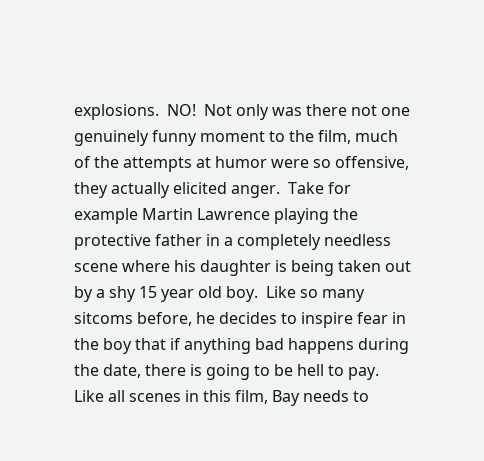explosions.  NO!  Not only was there not one genuinely funny moment to the film, much of the attempts at humor were so offensive, they actually elicited anger.  Take for example Martin Lawrence playing the protective father in a completely needless scene where his daughter is being taken out by a shy 15 year old boy.  Like so many sitcoms before, he decides to inspire fear in the boy that if anything bad happens during the date, there is going to be hell to pay.  Like all scenes in this film, Bay needs to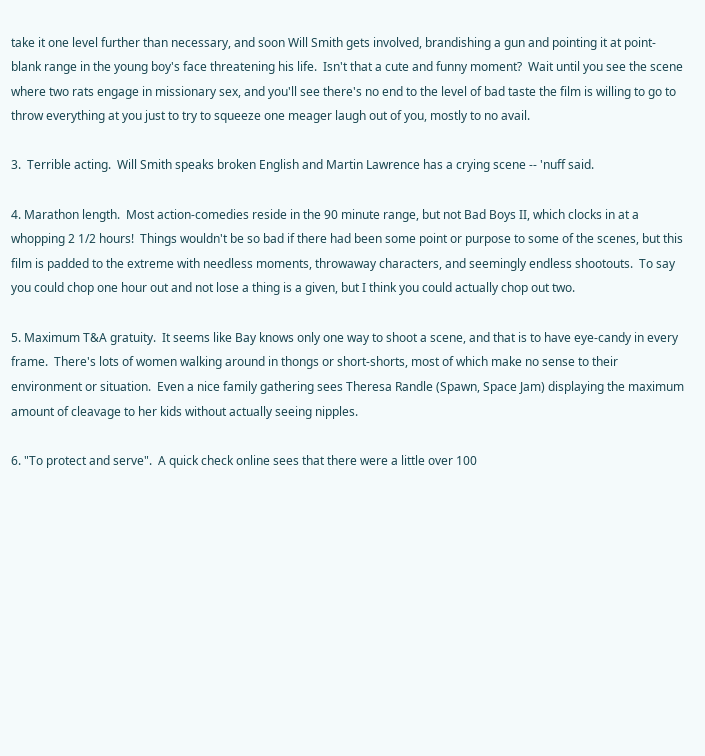take it one level further than necessary, and soon Will Smith gets involved, brandishing a gun and pointing it at point-blank range in the young boy's face threatening his life.  Isn't that a cute and funny moment?  Wait until you see the scene where two rats engage in missionary sex, and you'll see there's no end to the level of bad taste the film is willing to go to throw everything at you just to try to squeeze one meager laugh out of you, mostly to no avail.

3.  Terrible acting.  Will Smith speaks broken English and Martin Lawrence has a crying scene -- 'nuff said.

4. Marathon length.  Most action-comedies reside in the 90 minute range, but not Bad Boys II, which clocks in at a whopping 2 1/2 hours!  Things wouldn't be so bad if there had been some point or purpose to some of the scenes, but this film is padded to the extreme with needless moments, throwaway characters, and seemingly endless shootouts.  To say you could chop one hour out and not lose a thing is a given, but I think you could actually chop out two.

5. Maximum T&A gratuity.  It seems like Bay knows only one way to shoot a scene, and that is to have eye-candy in every frame.  There's lots of women walking around in thongs or short-shorts, most of which make no sense to their environment or situation.  Even a nice family gathering sees Theresa Randle (Spawn, Space Jam) displaying the maximum amount of cleavage to her kids without actually seeing nipples.

6. "To protect and serve".  A quick check online sees that there were a little over 100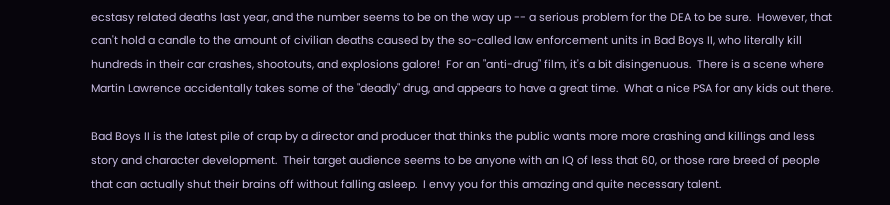ecstasy related deaths last year, and the number seems to be on the way up -- a serious problem for the DEA to be sure.  However, that can't hold a candle to the amount of civilian deaths caused by the so-called law enforcement units in Bad Boys II, who literally kill hundreds in their car crashes, shootouts, and explosions galore!  For an "anti-drug" film, it's a bit disingenuous.  There is a scene where Martin Lawrence accidentally takes some of the "deadly" drug, and appears to have a great time.  What a nice PSA for any kids out there.

Bad Boys II is the latest pile of crap by a director and producer that thinks the public wants more more crashing and killings and less story and character development.  Their target audience seems to be anyone with an IQ of less that 60, or those rare breed of people that can actually shut their brains off without falling asleep.  I envy you for this amazing and quite necessary talent.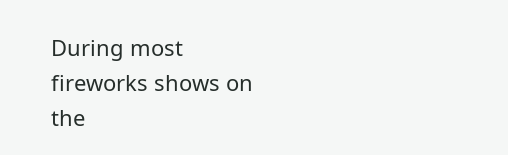During most fireworks shows on the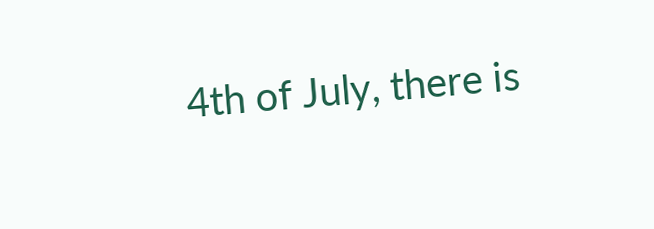4th of July, there is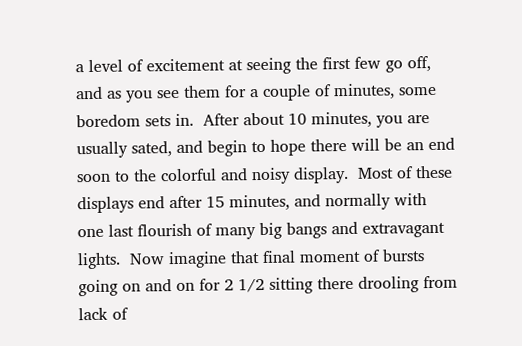a level of excitement at seeing the first few go off, and as you see them for a couple of minutes, some boredom sets in.  After about 10 minutes, you are usually sated, and begin to hope there will be an end soon to the colorful and noisy display.  Most of these displays end after 15 minutes, and normally with one last flourish of many big bangs and extravagant lights.  Now imagine that final moment of bursts going on and on for 2 1/2 sitting there drooling from lack of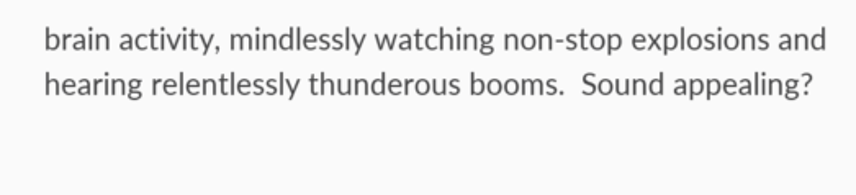brain activity, mindlessly watching non-stop explosions and hearing relentlessly thunderous booms.  Sound appealing?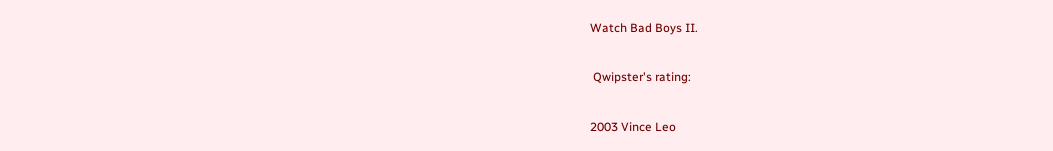Watch Bad Boys II.

 Qwipster's rating:

2003 Vince Leo